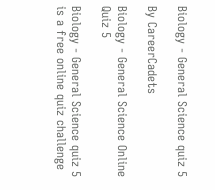Biology - General Science quiz 5

By CareerCadets

Biology - General Science Online Quiz 5

Biology - General Science quiz 5 is a free online quiz challenge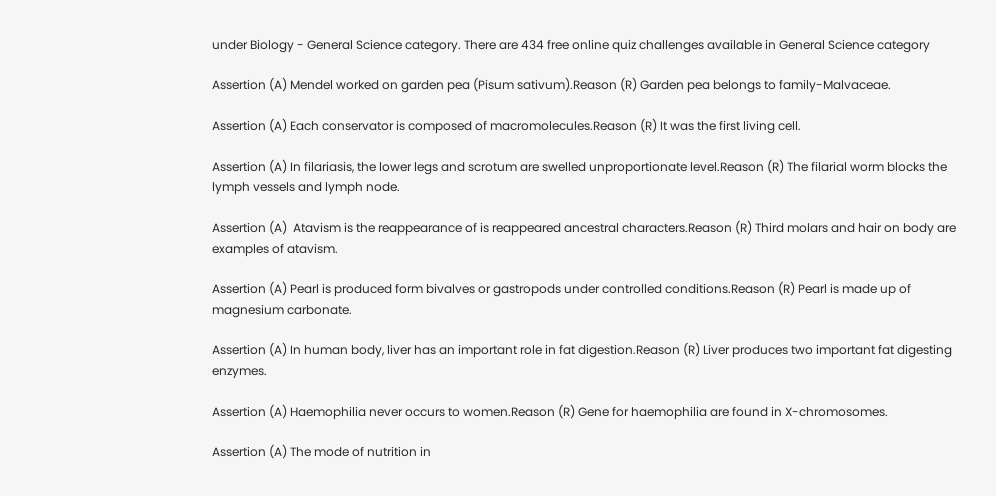under Biology - General Science category. There are 434 free online quiz challenges available in General Science category

Assertion (A) Mendel worked on garden pea (Pisum sativum).Reason (R) Garden pea belongs to family-Malvaceae.

Assertion (A) Each conservator is composed of macromolecules.Reason (R) It was the first living cell.

Assertion (A) In filariasis, the lower legs and scrotum are swelled unproportionate level.Reason (R) The filarial worm blocks the lymph vessels and lymph node.

Assertion (A)  Atavism is the reappearance of is reappeared ancestral characters.Reason (R) Third molars and hair on body are examples of atavism.

Assertion (A) Pearl is produced form bivalves or gastropods under controlled conditions.Reason (R) Pearl is made up of magnesium carbonate.

Assertion (A) In human body, liver has an important role in fat digestion.Reason (R) Liver produces two important fat digesting enzymes.

Assertion (A) Haemophilia never occurs to women.Reason (R) Gene for haemophilia are found in X-chromosomes.

Assertion (A) The mode of nutrition in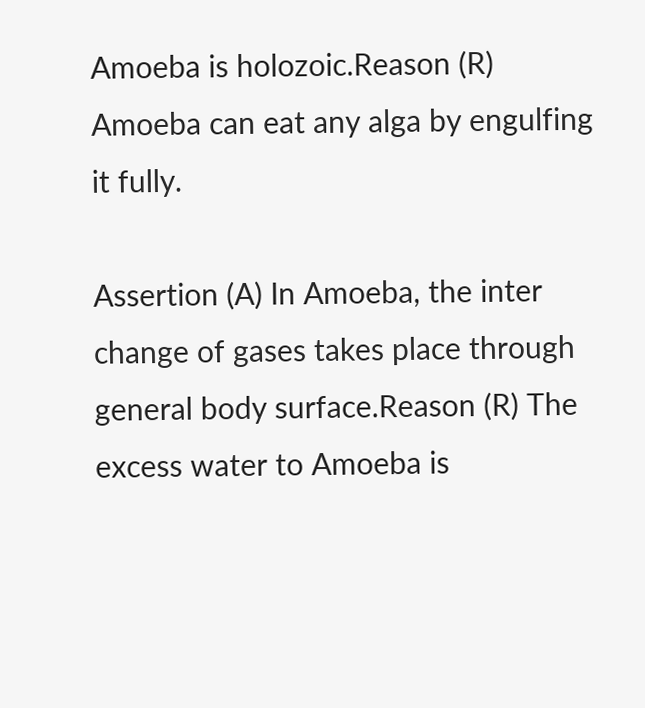Amoeba is holozoic.Reason (R) Amoeba can eat any alga by engulfing it fully.

Assertion (A) In Amoeba, the inter change of gases takes place through general body surface.Reason (R) The excess water to Amoeba is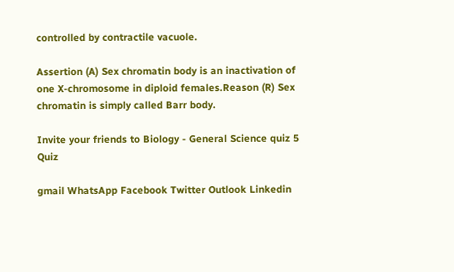controlled by contractile vacuole.

Assertion (A) Sex chromatin body is an inactivation of one X-chromosome in diploid females.Reason (R) Sex chromatin is simply called Barr body.

Invite your friends to Biology - General Science quiz 5 Quiz

gmail WhatsApp Facebook Twitter Outlook Linkedin